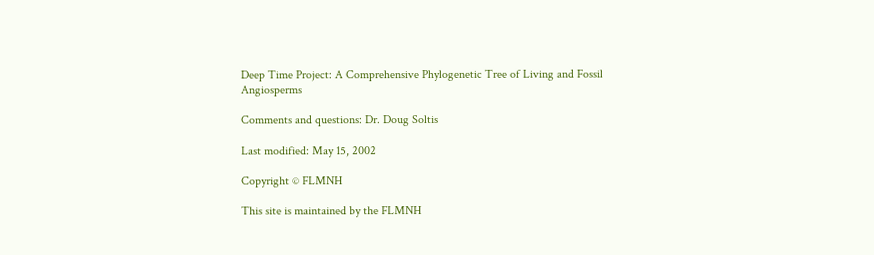Deep Time Project: A Comprehensive Phylogenetic Tree of Living and Fossil Angiosperms

Comments and questions: Dr. Doug Soltis

Last modified: May 15, 2002

Copyright © FLMNH

This site is maintained by the FLMNH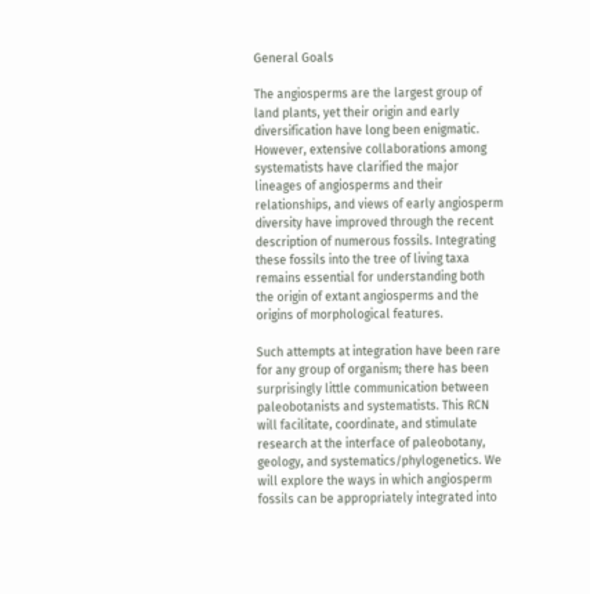General Goals

The angiosperms are the largest group of land plants, yet their origin and early diversification have long been enigmatic. However, extensive collaborations among systematists have clarified the major lineages of angiosperms and their relationships, and views of early angiosperm diversity have improved through the recent description of numerous fossils. Integrating these fossils into the tree of living taxa remains essential for understanding both the origin of extant angiosperms and the origins of morphological features.

Such attempts at integration have been rare for any group of organism; there has been surprisingly little communication between paleobotanists and systematists. This RCN will facilitate, coordinate, and stimulate research at the interface of paleobotany, geology, and systematics/phylogenetics. We will explore the ways in which angiosperm fossils can be appropriately integrated into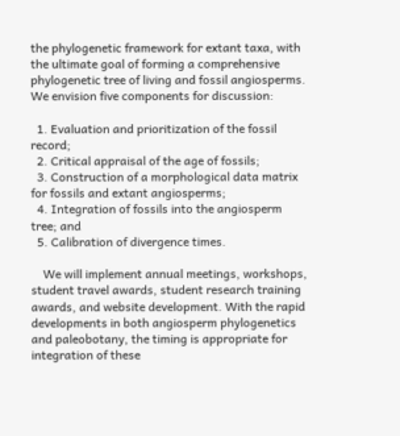the phylogenetic framework for extant taxa, with the ultimate goal of forming a comprehensive phylogenetic tree of living and fossil angiosperms. We envision five components for discussion:

  1. Evaluation and prioritization of the fossil record;
  2. Critical appraisal of the age of fossils;
  3. Construction of a morphological data matrix for fossils and extant angiosperms;
  4. Integration of fossils into the angiosperm tree; and
  5. Calibration of divergence times.

    We will implement annual meetings, workshops, student travel awards, student research training awards, and website development. With the rapid developments in both angiosperm phylogenetics and paleobotany, the timing is appropriate for integration of these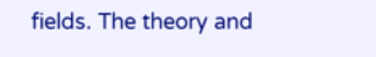fields. The theory and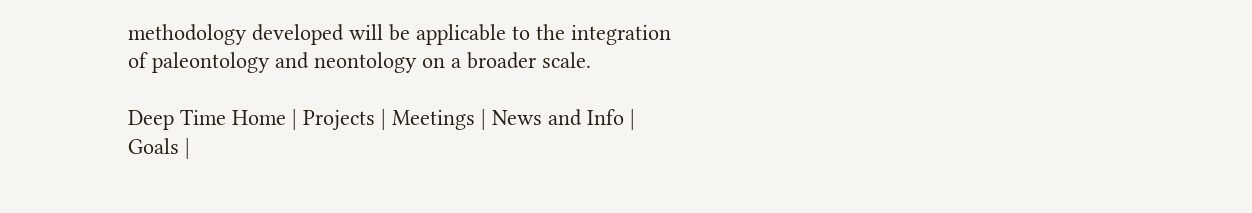methodology developed will be applicable to the integration of paleontology and neontology on a broader scale.

Deep Time Home | Projects | Meetings | News and Info | Goals |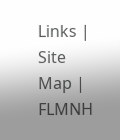Links | Site Map | FLMNH